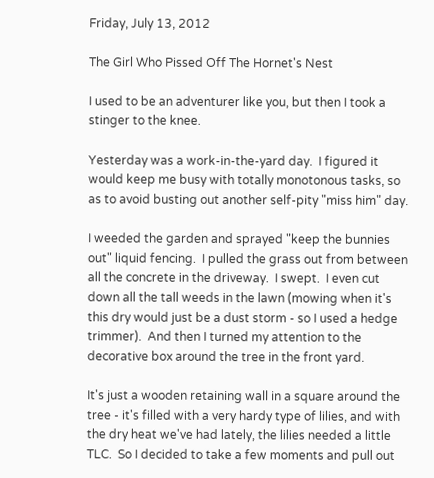Friday, July 13, 2012

The Girl Who Pissed Off The Hornet's Nest

I used to be an adventurer like you, but then I took a stinger to the knee.

Yesterday was a work-in-the-yard day.  I figured it would keep me busy with totally monotonous tasks, so as to avoid busting out another self-pity "miss him" day.

I weeded the garden and sprayed "keep the bunnies out" liquid fencing.  I pulled the grass out from between all the concrete in the driveway.  I swept.  I even cut down all the tall weeds in the lawn (mowing when it's this dry would just be a dust storm - so I used a hedge trimmer).  And then I turned my attention to the decorative box around the tree in the front yard.

It's just a wooden retaining wall in a square around the tree - it's filled with a very hardy type of lilies, and with the dry heat we've had lately, the lilies needed a little TLC.  So I decided to take a few moments and pull out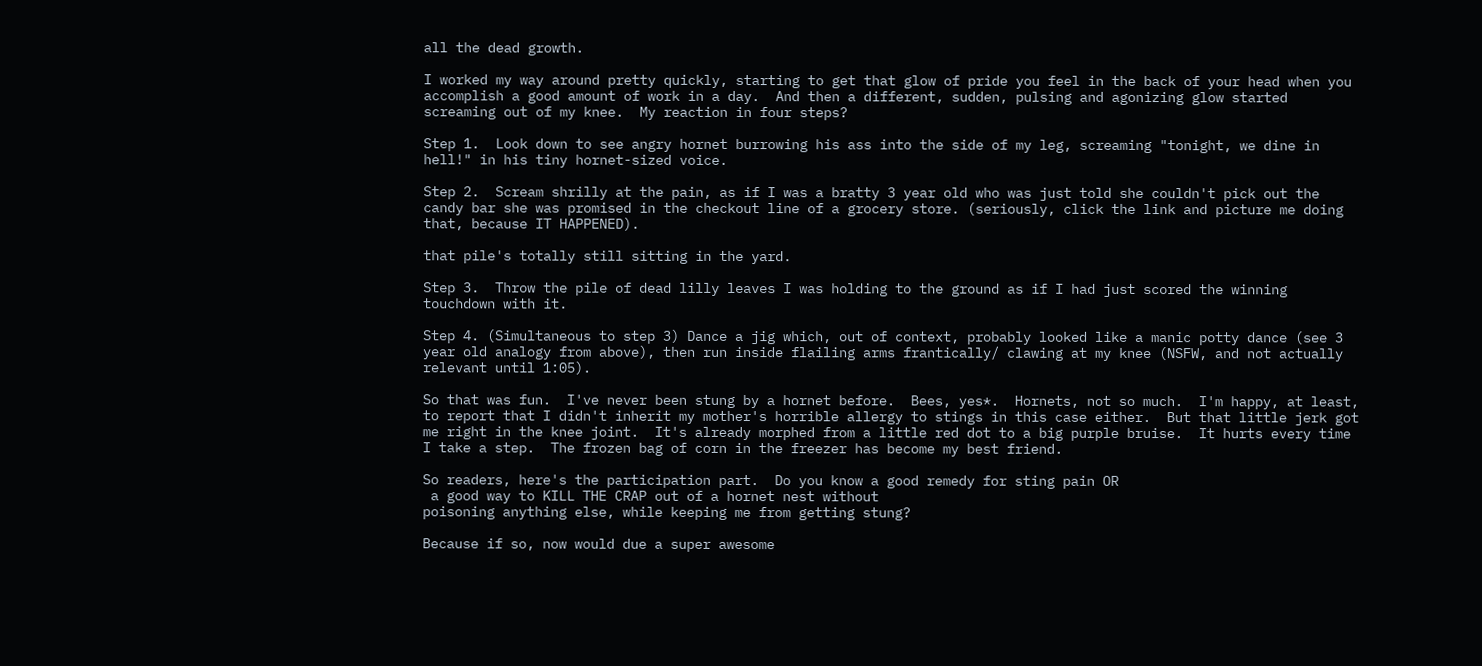all the dead growth.

I worked my way around pretty quickly, starting to get that glow of pride you feel in the back of your head when you accomplish a good amount of work in a day.  And then a different, sudden, pulsing and agonizing glow started screaming out of my knee.  My reaction in four steps?

Step 1.  Look down to see angry hornet burrowing his ass into the side of my leg, screaming "tonight, we dine in hell!" in his tiny hornet-sized voice.

Step 2.  Scream shrilly at the pain, as if I was a bratty 3 year old who was just told she couldn't pick out the candy bar she was promised in the checkout line of a grocery store. (seriously, click the link and picture me doing that, because IT HAPPENED).

that pile's totally still sitting in the yard.

Step 3.  Throw the pile of dead lilly leaves I was holding to the ground as if I had just scored the winning touchdown with it.

Step 4. (Simultaneous to step 3) Dance a jig which, out of context, probably looked like a manic potty dance (see 3 year old analogy from above), then run inside flailing arms frantically/ clawing at my knee (NSFW, and not actually relevant until 1:05).

So that was fun.  I've never been stung by a hornet before.  Bees, yes*.  Hornets, not so much.  I'm happy, at least, to report that I didn't inherit my mother's horrible allergy to stings in this case either.  But that little jerk got me right in the knee joint.  It's already morphed from a little red dot to a big purple bruise.  It hurts every time I take a step.  The frozen bag of corn in the freezer has become my best friend.

So readers, here's the participation part.  Do you know a good remedy for sting pain OR
 a good way to KILL THE CRAP out of a hornet nest without
poisoning anything else, while keeping me from getting stung?

Because if so, now would due a super awesome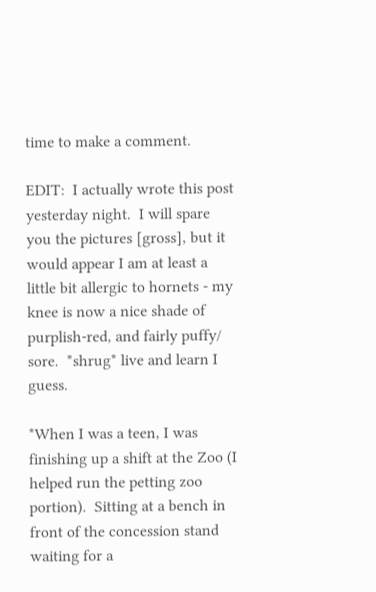time to make a comment.

EDIT:  I actually wrote this post yesterday night.  I will spare you the pictures [gross], but it would appear I am at least a little bit allergic to hornets - my knee is now a nice shade of purplish-red, and fairly puffy/ sore.  *shrug* live and learn I guess.

*When I was a teen, I was finishing up a shift at the Zoo (I helped run the petting zoo portion).  Sitting at a bench in front of the concession stand waiting for a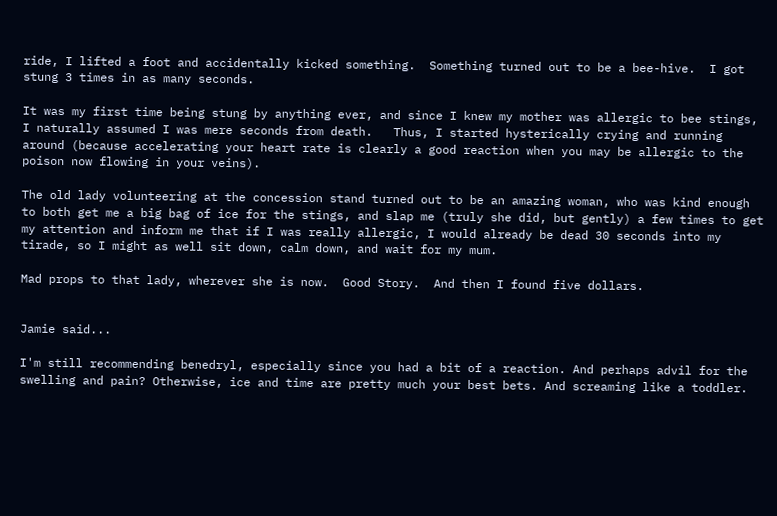ride, I lifted a foot and accidentally kicked something.  Something turned out to be a bee-hive.  I got stung 3 times in as many seconds.

It was my first time being stung by anything ever, and since I knew my mother was allergic to bee stings, I naturally assumed I was mere seconds from death.   Thus, I started hysterically crying and running around (because accelerating your heart rate is clearly a good reaction when you may be allergic to the poison now flowing in your veins).

The old lady volunteering at the concession stand turned out to be an amazing woman, who was kind enough to both get me a big bag of ice for the stings, and slap me (truly she did, but gently) a few times to get my attention and inform me that if I was really allergic, I would already be dead 30 seconds into my tirade, so I might as well sit down, calm down, and wait for my mum.

Mad props to that lady, wherever she is now.  Good Story.  And then I found five dollars.


Jamie said...

I'm still recommending benedryl, especially since you had a bit of a reaction. And perhaps advil for the swelling and pain? Otherwise, ice and time are pretty much your best bets. And screaming like a toddler.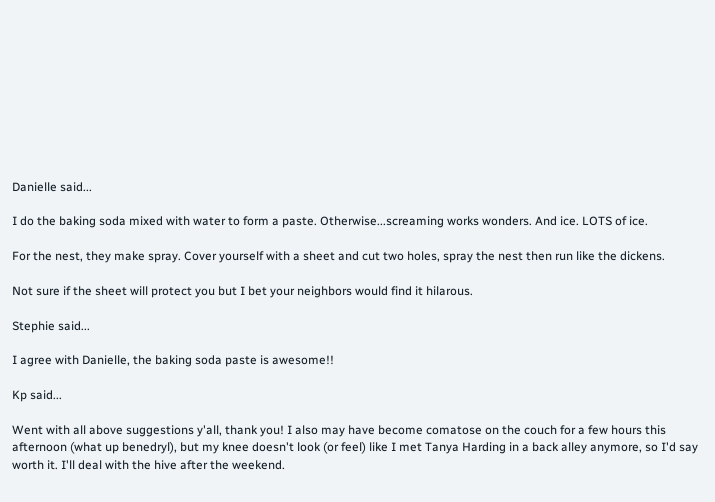Danielle said...

I do the baking soda mixed with water to form a paste. Otherwise...screaming works wonders. And ice. LOTS of ice.

For the nest, they make spray. Cover yourself with a sheet and cut two holes, spray the nest then run like the dickens.

Not sure if the sheet will protect you but I bet your neighbors would find it hilarous.

Stephie said...

I agree with Danielle, the baking soda paste is awesome!!

Kp said...

Went with all above suggestions y'all, thank you! I also may have become comatose on the couch for a few hours this afternoon (what up benedryl), but my knee doesn't look (or feel) like I met Tanya Harding in a back alley anymore, so I'd say worth it. I'll deal with the hive after the weekend.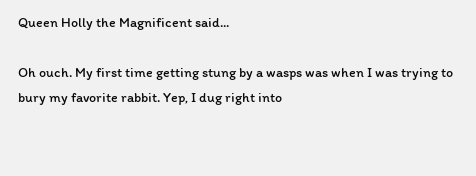Queen Holly the Magnificent said...

Oh ouch. My first time getting stung by a wasps was when I was trying to bury my favorite rabbit. Yep, I dug right into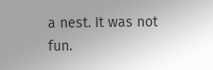a nest. It was not fun.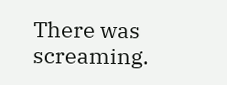There was screaming.